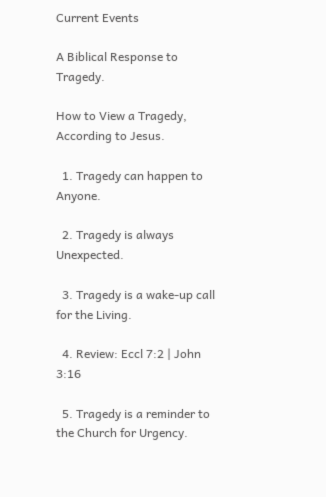Current Events

A Biblical Response to Tragedy.

How to View a Tragedy, According to Jesus.

  1. Tragedy can happen to Anyone.

  2. Tragedy is always Unexpected.

  3. Tragedy is a wake-up call for the Living.

  4. Review: Eccl 7:2 | John 3:16

  5. Tragedy is a reminder to the Church for Urgency.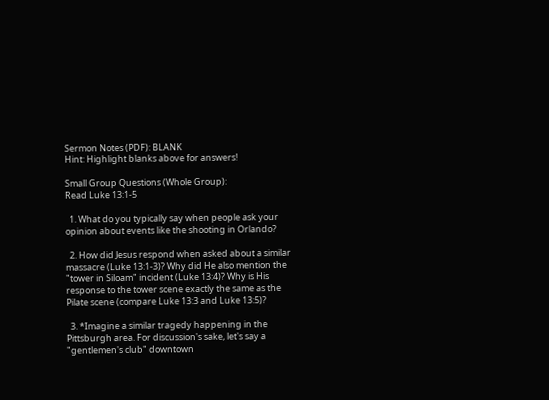Sermon Notes (PDF): BLANK
Hint: Highlight blanks above for answers!

Small Group Questions (Whole Group):
Read Luke 13:1-5

  1. What do you typically say when people ask your opinion about events like the shooting in Orlando?

  2. How did Jesus respond when asked about a similar massacre (Luke 13:1-3)? Why did He also mention the "tower in Siloam" incident (Luke 13:4)? Why is His response to the tower scene exactly the same as the Pilate scene (compare Luke 13:3 and Luke 13:5)?

  3. *Imagine a similar tragedy happening in the Pittsburgh area. For discussion's sake, let's say a "gentlemen's club" downtown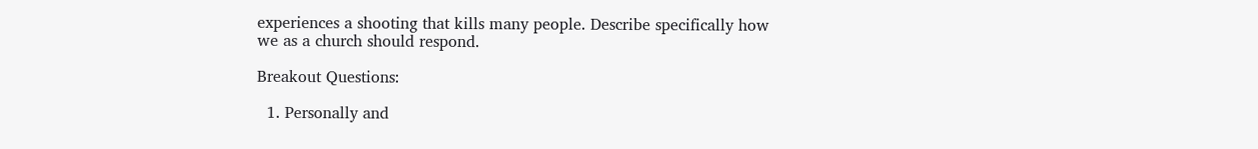experiences a shooting that kills many people. Describe specifically how we as a church should respond.

Breakout Questions:

  1. Personally and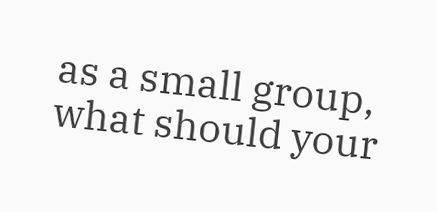as a small group, what should your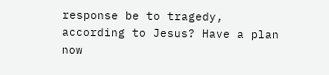response be to tragedy, according to Jesus? Have a plan now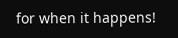for when it happens!